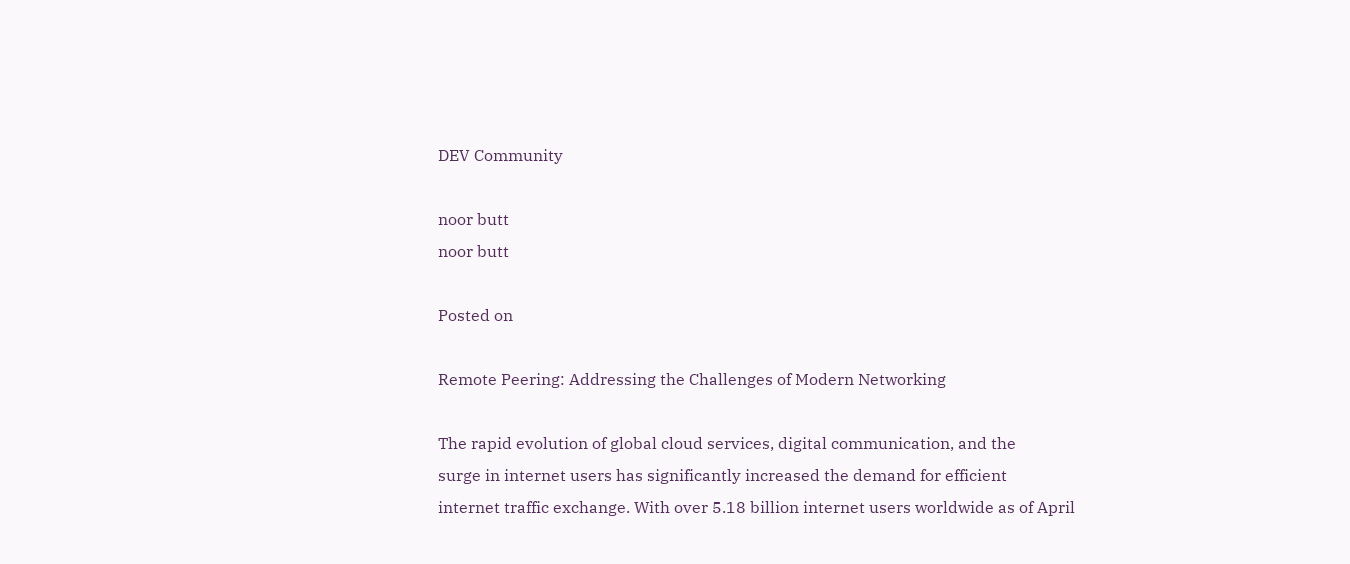DEV Community

noor butt
noor butt

Posted on

Remote Peering: Addressing the Challenges of Modern Networking

The rapid evolution of global cloud services, digital communication, and the
surge in internet users has significantly increased the demand for efficient
internet traffic exchange. With over 5.18 billion internet users worldwide as of April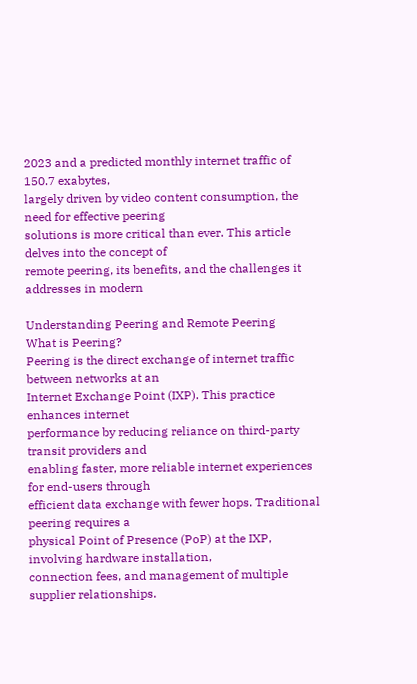2023 and a predicted monthly internet traffic of 150.7 exabytes,
largely driven by video content consumption, the need for effective peering
solutions is more critical than ever. This article delves into the concept of
remote peering, its benefits, and the challenges it addresses in modern

Understanding Peering and Remote Peering
What is Peering?
Peering is the direct exchange of internet traffic between networks at an
Internet Exchange Point (IXP). This practice enhances internet
performance by reducing reliance on third-party transit providers and
enabling faster, more reliable internet experiences for end-users through
efficient data exchange with fewer hops. Traditional peering requires a
physical Point of Presence (PoP) at the IXP, involving hardware installation,
connection fees, and management of multiple supplier relationships.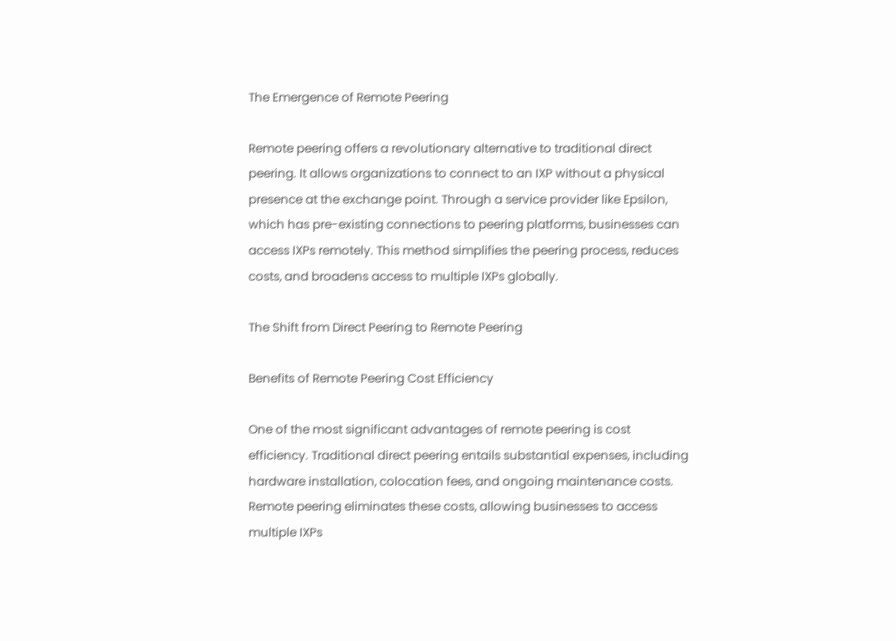The Emergence of Remote Peering

Remote peering offers a revolutionary alternative to traditional direct
peering. It allows organizations to connect to an IXP without a physical
presence at the exchange point. Through a service provider like Epsilon,
which has pre-existing connections to peering platforms, businesses can
access IXPs remotely. This method simplifies the peering process, reduces
costs, and broadens access to multiple IXPs globally.

The Shift from Direct Peering to Remote Peering

Benefits of Remote Peering Cost Efficiency

One of the most significant advantages of remote peering is cost
efficiency. Traditional direct peering entails substantial expenses, including
hardware installation, colocation fees, and ongoing maintenance costs.
Remote peering eliminates these costs, allowing businesses to access
multiple IXPs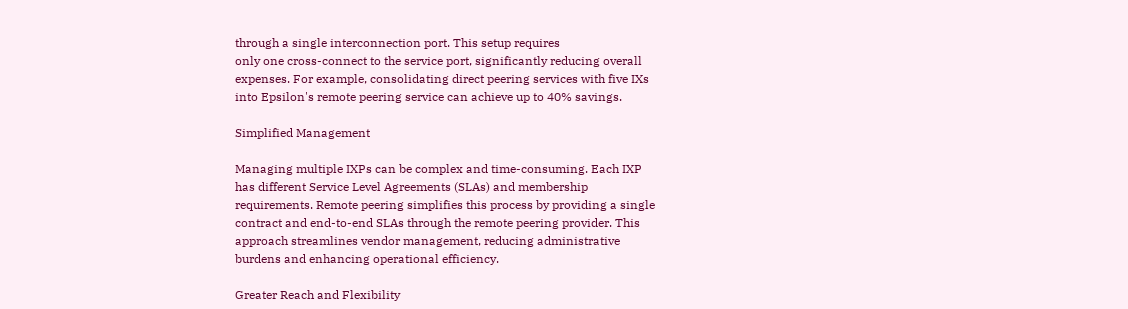through a single interconnection port. This setup requires
only one cross-connect to the service port, significantly reducing overall
expenses. For example, consolidating direct peering services with five IXs
into Epsilon's remote peering service can achieve up to 40% savings.

Simplified Management

Managing multiple IXPs can be complex and time-consuming. Each IXP
has different Service Level Agreements (SLAs) and membership
requirements. Remote peering simplifies this process by providing a single
contract and end-to-end SLAs through the remote peering provider. This
approach streamlines vendor management, reducing administrative
burdens and enhancing operational efficiency.

Greater Reach and Flexibility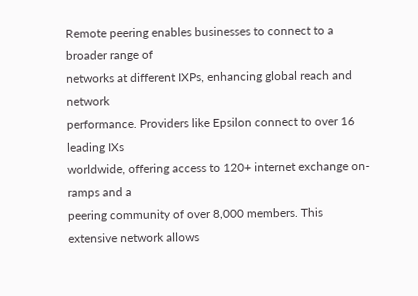Remote peering enables businesses to connect to a broader range of
networks at different IXPs, enhancing global reach and network
performance. Providers like Epsilon connect to over 16 leading IXs
worldwide, offering access to 120+ internet exchange on-ramps and a
peering community of over 8,000 members. This extensive network allows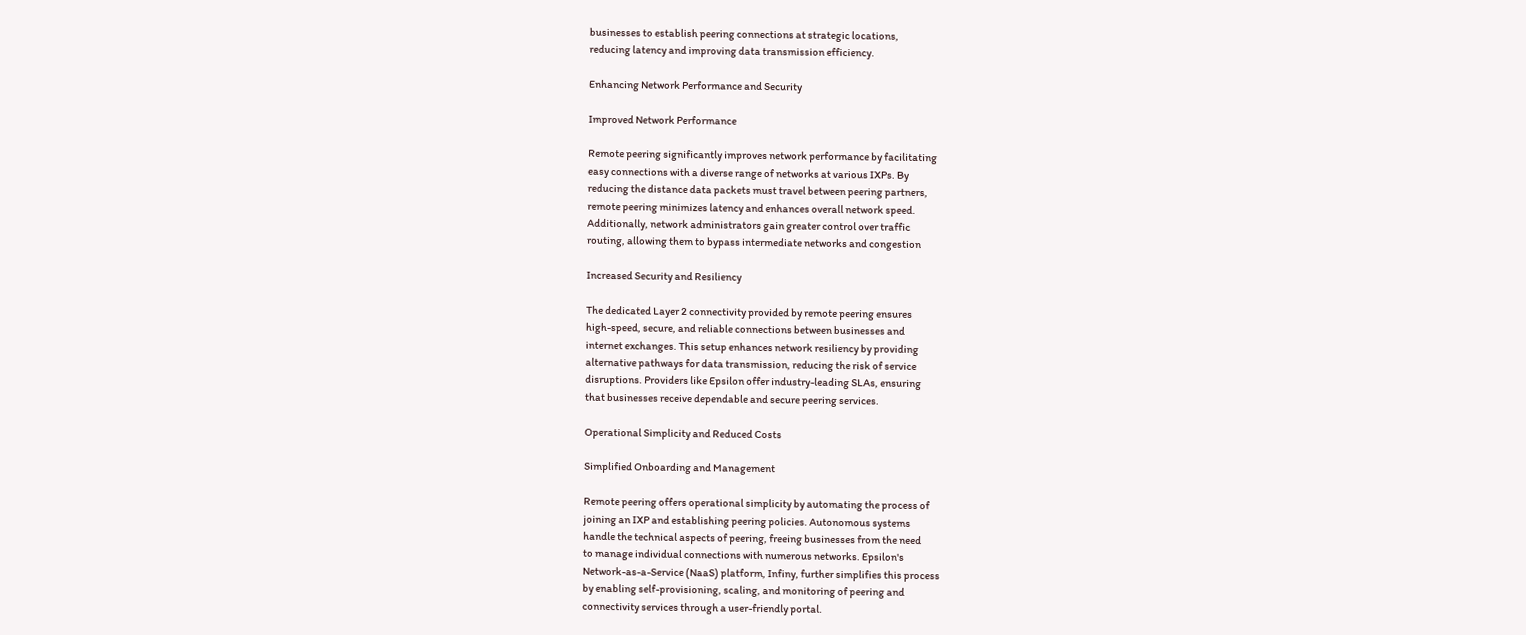businesses to establish peering connections at strategic locations,
reducing latency and improving data transmission efficiency.

Enhancing Network Performance and Security

Improved Network Performance

Remote peering significantly improves network performance by facilitating
easy connections with a diverse range of networks at various IXPs. By
reducing the distance data packets must travel between peering partners,
remote peering minimizes latency and enhances overall network speed.
Additionally, network administrators gain greater control over traffic
routing, allowing them to bypass intermediate networks and congestion

Increased Security and Resiliency

The dedicated Layer 2 connectivity provided by remote peering ensures
high-speed, secure, and reliable connections between businesses and
internet exchanges. This setup enhances network resiliency by providing
alternative pathways for data transmission, reducing the risk of service
disruptions. Providers like Epsilon offer industry-leading SLAs, ensuring
that businesses receive dependable and secure peering services.

Operational Simplicity and Reduced Costs

Simplified Onboarding and Management

Remote peering offers operational simplicity by automating the process of
joining an IXP and establishing peering policies. Autonomous systems
handle the technical aspects of peering, freeing businesses from the need
to manage individual connections with numerous networks. Epsilon's
Network-as-a-Service (NaaS) platform, Infiny, further simplifies this process
by enabling self-provisioning, scaling, and monitoring of peering and
connectivity services through a user-friendly portal.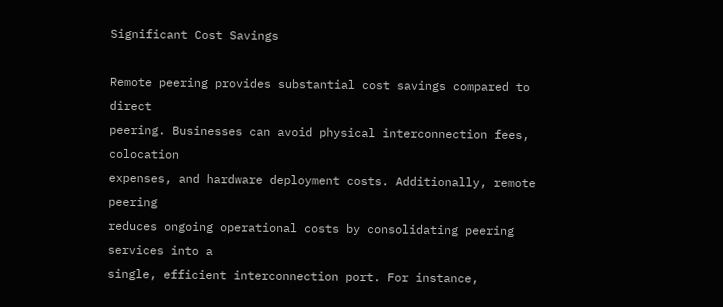Significant Cost Savings

Remote peering provides substantial cost savings compared to direct
peering. Businesses can avoid physical interconnection fees, colocation
expenses, and hardware deployment costs. Additionally, remote peering
reduces ongoing operational costs by consolidating peering services into a
single, efficient interconnection port. For instance,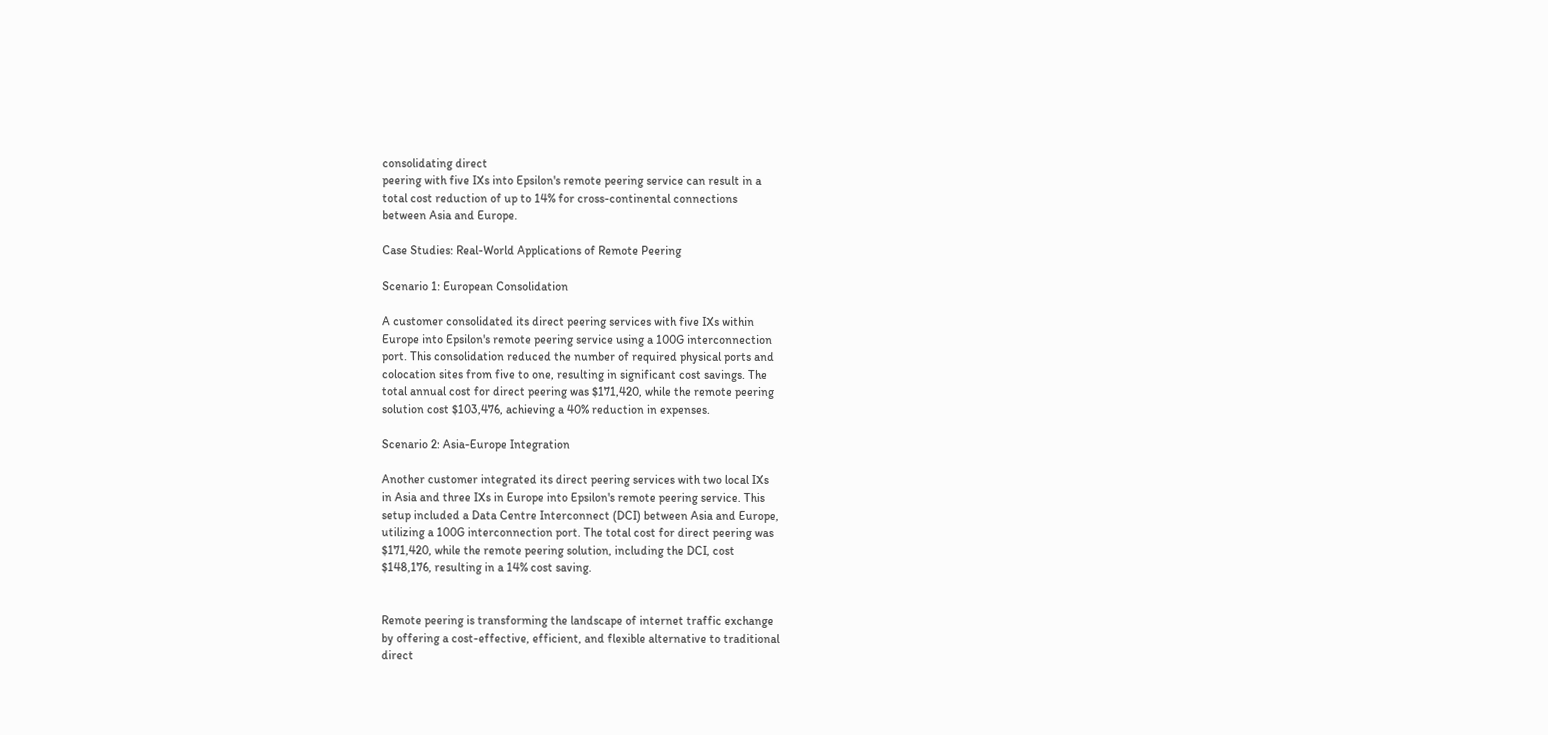consolidating direct
peering with five IXs into Epsilon's remote peering service can result in a
total cost reduction of up to 14% for cross-continental connections
between Asia and Europe.

Case Studies: Real-World Applications of Remote Peering

Scenario 1: European Consolidation

A customer consolidated its direct peering services with five IXs within
Europe into Epsilon's remote peering service using a 100G interconnection
port. This consolidation reduced the number of required physical ports and
colocation sites from five to one, resulting in significant cost savings. The
total annual cost for direct peering was $171,420, while the remote peering
solution cost $103,476, achieving a 40% reduction in expenses.

Scenario 2: Asia-Europe Integration

Another customer integrated its direct peering services with two local IXs
in Asia and three IXs in Europe into Epsilon's remote peering service. This
setup included a Data Centre Interconnect (DCI) between Asia and Europe,
utilizing a 100G interconnection port. The total cost for direct peering was
$171,420, while the remote peering solution, including the DCI, cost
$148,176, resulting in a 14% cost saving.


Remote peering is transforming the landscape of internet traffic exchange
by offering a cost-effective, efficient, and flexible alternative to traditional
direct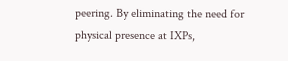peering. By eliminating the need for physical presence at IXPs,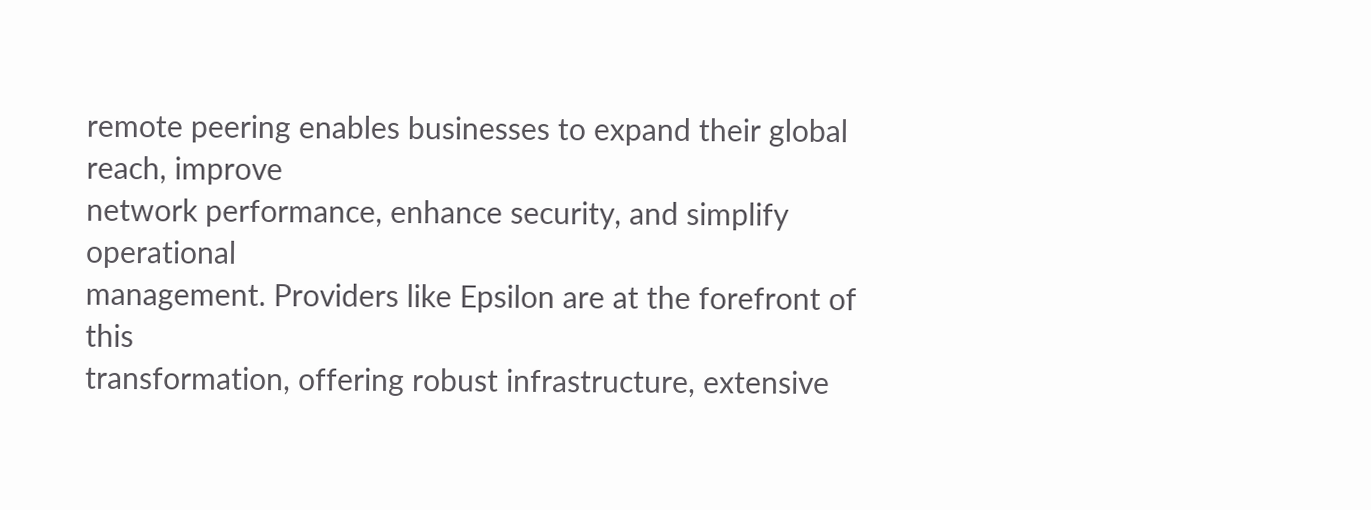remote peering enables businesses to expand their global reach, improve
network performance, enhance security, and simplify operational
management. Providers like Epsilon are at the forefront of this
transformation, offering robust infrastructure, extensive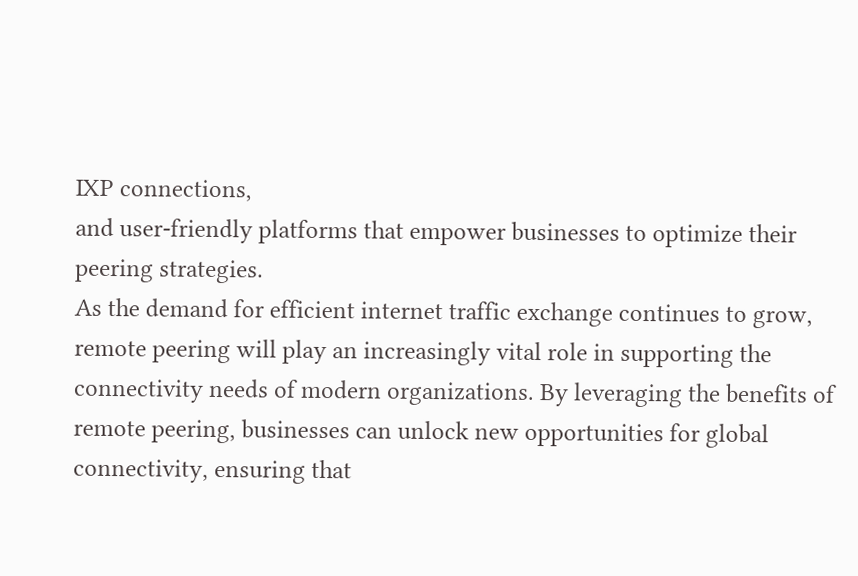IXP connections,
and user-friendly platforms that empower businesses to optimize their
peering strategies.
As the demand for efficient internet traffic exchange continues to grow,
remote peering will play an increasingly vital role in supporting the
connectivity needs of modern organizations. By leveraging the benefits of
remote peering, businesses can unlock new opportunities for global
connectivity, ensuring that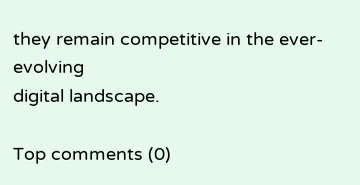they remain competitive in the ever-evolving
digital landscape.

Top comments (0)